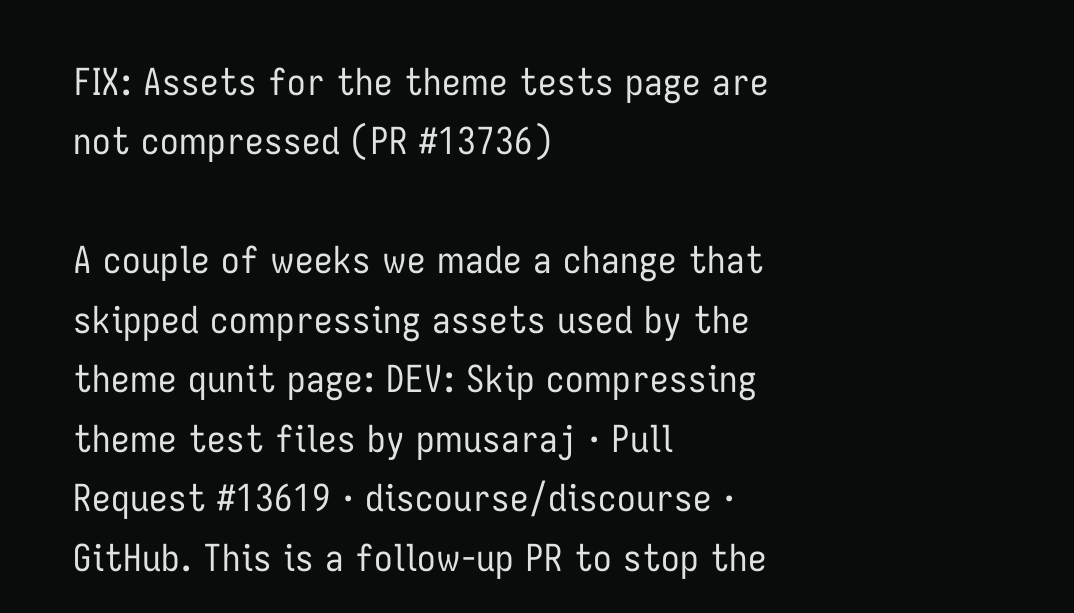FIX: Assets for the theme tests page are not compressed (PR #13736)

A couple of weeks we made a change that skipped compressing assets used by the theme qunit page: DEV: Skip compressing theme test files by pmusaraj · Pull Request #13619 · discourse/discourse · GitHub. This is a follow-up PR to stop the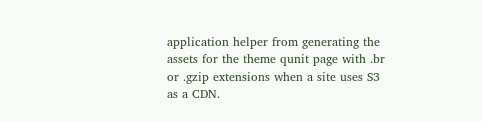application helper from generating the assets for the theme qunit page with .br or .gzip extensions when a site uses S3 as a CDN.